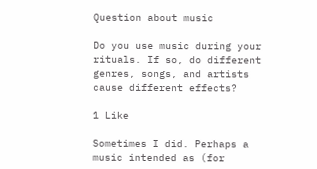Question about music

Do you use music during your rituals. If so, do different genres, songs, and artists cause different effects?

1 Like

Sometimes I did. Perhaps a music intended as (for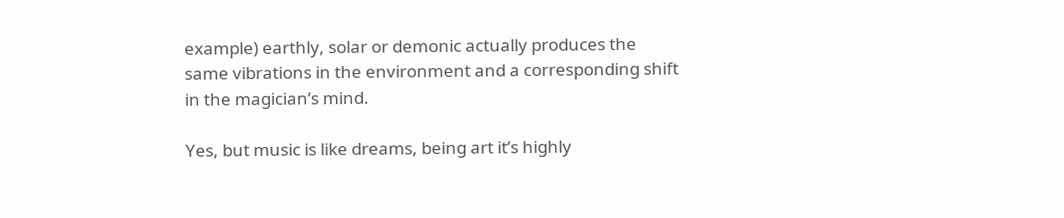example) earthly, solar or demonic actually produces the same vibrations in the environment and a corresponding shift in the magician’s mind.

Yes, but music is like dreams, being art it’s highly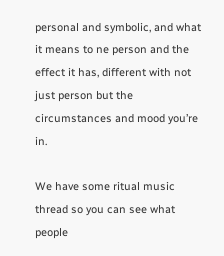personal and symbolic, and what it means to ne person and the effect it has, different with not just person but the circumstances and mood you’re in.

We have some ritual music thread so you can see what people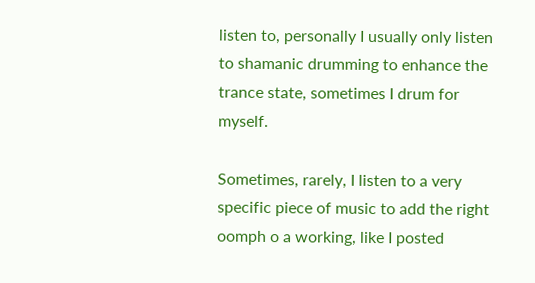listen to, personally I usually only listen to shamanic drumming to enhance the trance state, sometimes I drum for myself.

Sometimes, rarely, I listen to a very specific piece of music to add the right oomph o a working, like I posted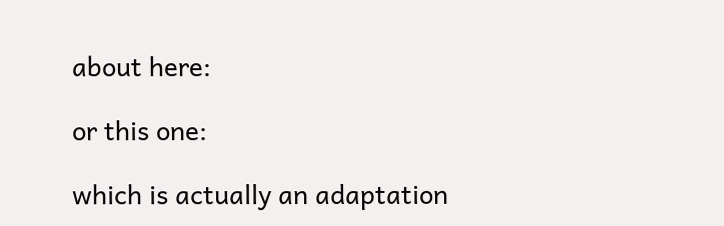about here:

or this one:

which is actually an adaptation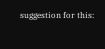suggestion for this: